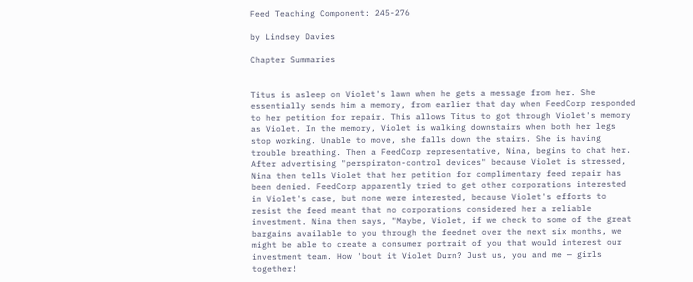Feed Teaching Component: 245-276

by Lindsey Davies

Chapter Summaries


Titus is asleep on Violet's lawn when he gets a message from her. She essentially sends him a memory, from earlier that day when FeedCorp responded to her petition for repair. This allows Titus to got through Violet's memory as Violet. In the memory, Violet is walking downstairs when both her legs stop working. Unable to move, she falls down the stairs. She is having trouble breathing. Then a FeedCorp representative, Nina, begins to chat her. After advertising "perspiraton-control devices" because Violet is stressed, Nina then tells Violet that her petition for complimentary feed repair has been denied. FeedCorp apparently tried to get other corporations interested in Violet's case, but none were interested, because Violet's efforts to resist the feed meant that no corporations considered her a reliable investment. Nina then says, "Maybe, Violet, if we check to some of the great bargains available to you through the feednet over the next six months, we might be able to create a consumer portrait of you that would interest our investment team. How 'bout it Violet Durn? Just us, you and me — girls together!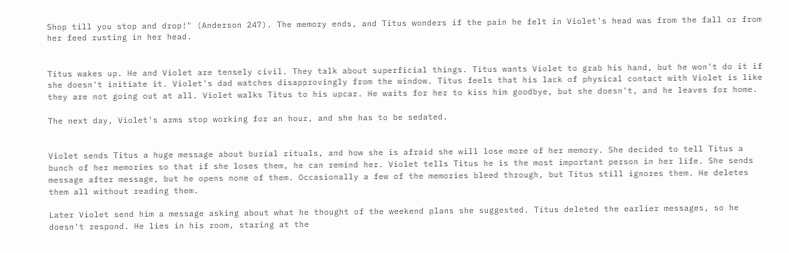Shop till you stop and drop!" (Anderson 247). The memory ends, and Titus wonders if the pain he felt in Violet's head was from the fall or from her feed rusting in her head.


Titus wakes up. He and Violet are tensely civil. They talk about superficial things. Titus wants Violet to grab his hand, but he won't do it if she doesn't initiate it. Violet's dad watches disapprovingly from the window. Titus feels that his lack of physical contact with Violet is like they are not going out at all. Violet walks Titus to his upcar. He waits for her to kiss him goodbye, but she doesn't, and he leaves for home.

The next day, Violet's arms stop working for an hour, and she has to be sedated.


Violet sends Titus a huge message about burial rituals, and how she is afraid she will lose more of her memory. She decided to tell Titus a bunch of her memories so that if she loses them, he can remind her. Violet tells Titus he is the most important person in her life. She sends message after message, but he opens none of them. Occasionally a few of the memories bleed through, but Titus still ignores them. He deletes them all without reading them.

Later Violet send him a message asking about what he thought of the weekend plans she suggested. Titus deleted the earlier messages, so he doesn't respond. He lies in his room, staring at the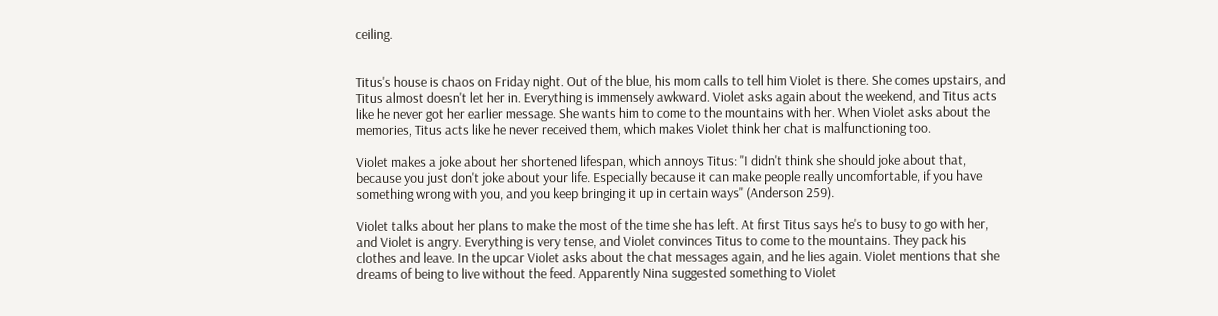ceiling.


Titus's house is chaos on Friday night. Out of the blue, his mom calls to tell him Violet is there. She comes upstairs, and Titus almost doesn't let her in. Everything is immensely awkward. Violet asks again about the weekend, and Titus acts like he never got her earlier message. She wants him to come to the mountains with her. When Violet asks about the memories, Titus acts like he never received them, which makes Violet think her chat is malfunctioning too.

Violet makes a joke about her shortened lifespan, which annoys Titus: "I didn't think she should joke about that, because you just don't joke about your life. Especially because it can make people really uncomfortable, if you have something wrong with you, and you keep bringing it up in certain ways" (Anderson 259).

Violet talks about her plans to make the most of the time she has left. At first Titus says he's to busy to go with her, and Violet is angry. Everything is very tense, and Violet convinces Titus to come to the mountains. They pack his clothes and leave. In the upcar Violet asks about the chat messages again, and he lies again. Violet mentions that she dreams of being to live without the feed. Apparently Nina suggested something to Violet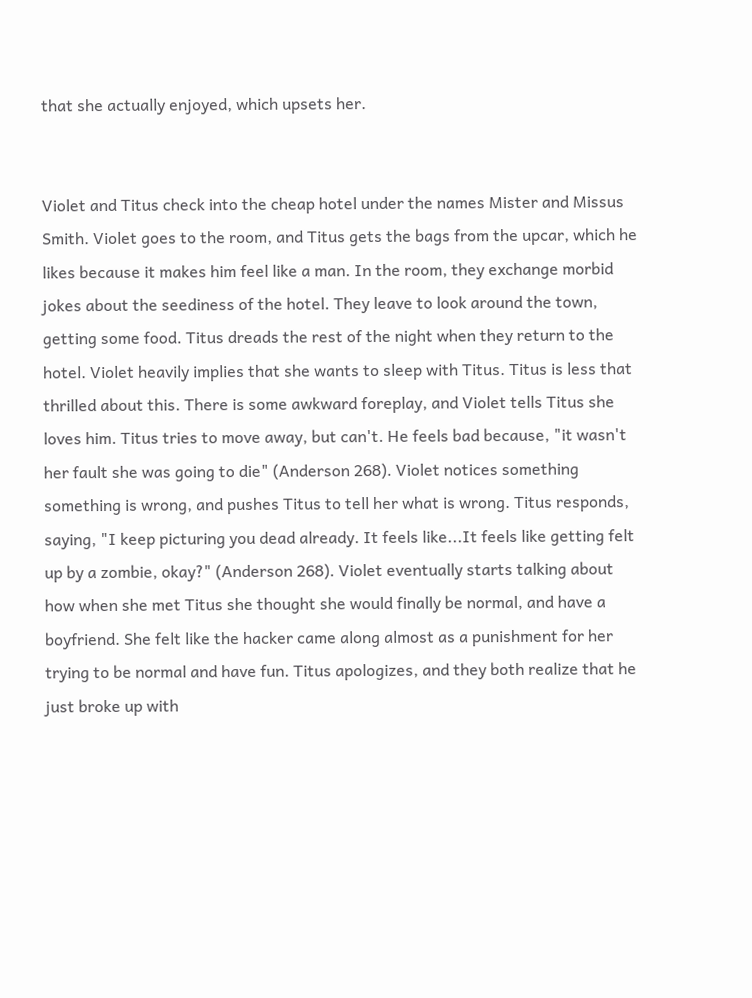that she actually enjoyed, which upsets her.


Violet and Titus check into the cheap hotel under the names Mister and Missus Smith. Violet goes to the room, and Titus gets the bags from the upcar, which he likes because it makes him feel like a man. In the room, they exchange morbid jokes about the seediness of the hotel. They leave to look around the town, getting some food. Titus dreads the rest of the night when they return to the hotel. Violet heavily implies that she wants to sleep with Titus. Titus is less that thrilled about this. There is some awkward foreplay, and Violet tells Titus she loves him. Titus tries to move away, but can't. He feels bad because, "it wasn't her fault she was going to die" (Anderson 268). Violet notices something something is wrong, and pushes Titus to tell her what is wrong. Titus responds, saying, "I keep picturing you dead already. It feels like...It feels like getting felt up by a zombie, okay?" (Anderson 268). Violet eventually starts talking about how when she met Titus she thought she would finally be normal, and have a boyfriend. She felt like the hacker came along almost as a punishment for her trying to be normal and have fun. Titus apologizes, and they both realize that he just broke up with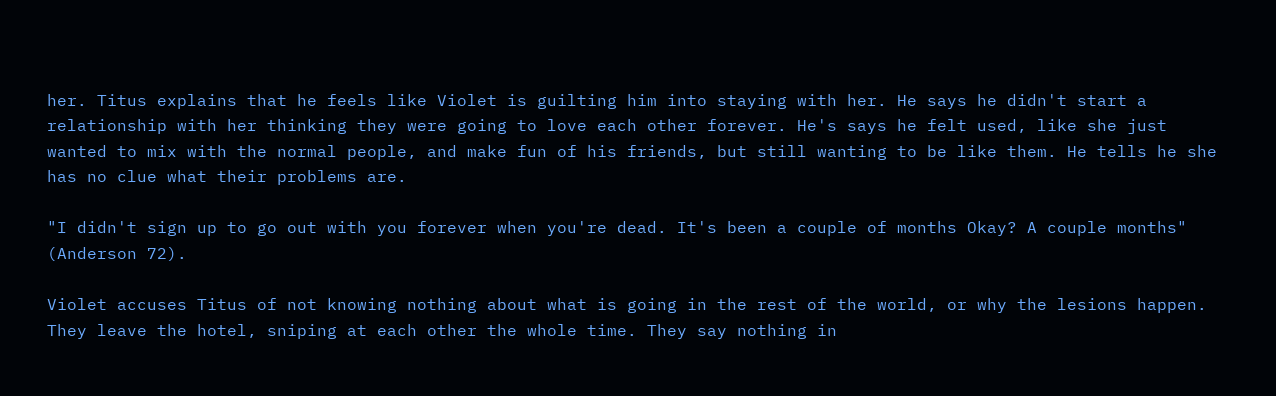her. Titus explains that he feels like Violet is guilting him into staying with her. He says he didn't start a relationship with her thinking they were going to love each other forever. He's says he felt used, like she just wanted to mix with the normal people, and make fun of his friends, but still wanting to be like them. He tells he she has no clue what their problems are.

"I didn't sign up to go out with you forever when you're dead. It's been a couple of months Okay? A couple months" (Anderson 72).

Violet accuses Titus of not knowing nothing about what is going in the rest of the world, or why the lesions happen. They leave the hotel, sniping at each other the whole time. They say nothing in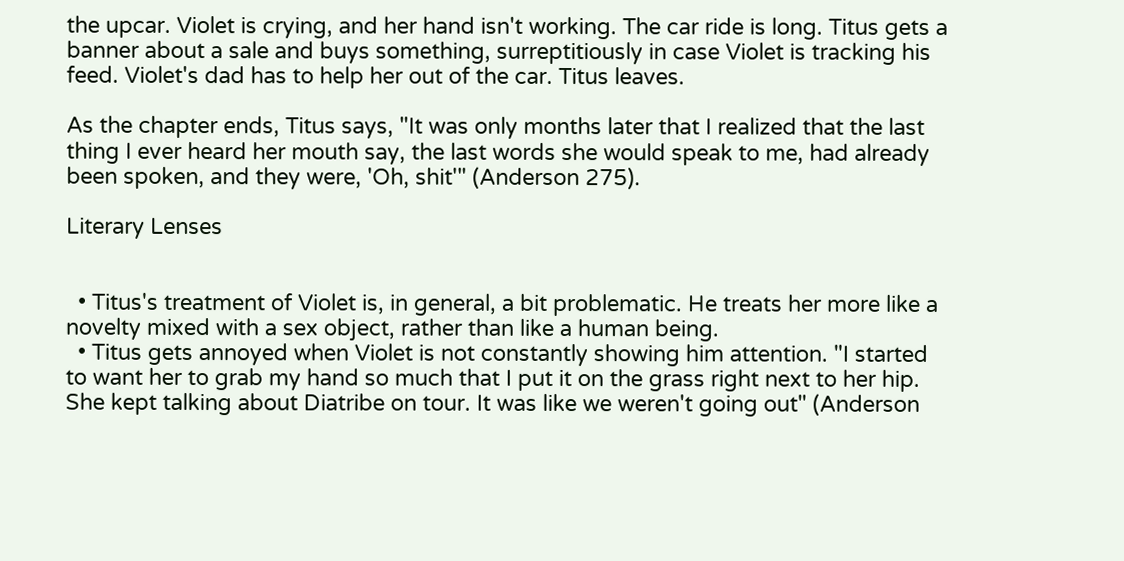the upcar. Violet is crying, and her hand isn't working. The car ride is long. Titus gets a banner about a sale and buys something, surreptitiously in case Violet is tracking his feed. Violet's dad has to help her out of the car. Titus leaves.

As the chapter ends, Titus says, "It was only months later that I realized that the last thing I ever heard her mouth say, the last words she would speak to me, had already been spoken, and they were, 'Oh, shit'" (Anderson 275).

Literary Lenses


  • Titus's treatment of Violet is, in general, a bit problematic. He treats her more like a novelty mixed with a sex object, rather than like a human being.
  • Titus gets annoyed when Violet is not constantly showing him attention. "I started to want her to grab my hand so much that I put it on the grass right next to her hip. She kept talking about Diatribe on tour. It was like we weren't going out" (Anderson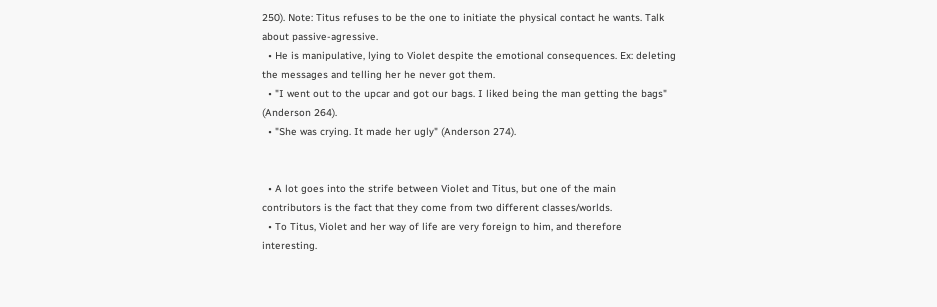250). Note: Titus refuses to be the one to initiate the physical contact he wants. Talk about passive-agressive.
  • He is manipulative, lying to Violet despite the emotional consequences. Ex: deleting the messages and telling her he never got them.
  • "I went out to the upcar and got our bags. I liked being the man getting the bags" (Anderson 264).
  • "She was crying. It made her ugly" (Anderson 274).


  • A lot goes into the strife between Violet and Titus, but one of the main contributors is the fact that they come from two different classes/worlds.
  • To Titus, Violet and her way of life are very foreign to him, and therefore interesting.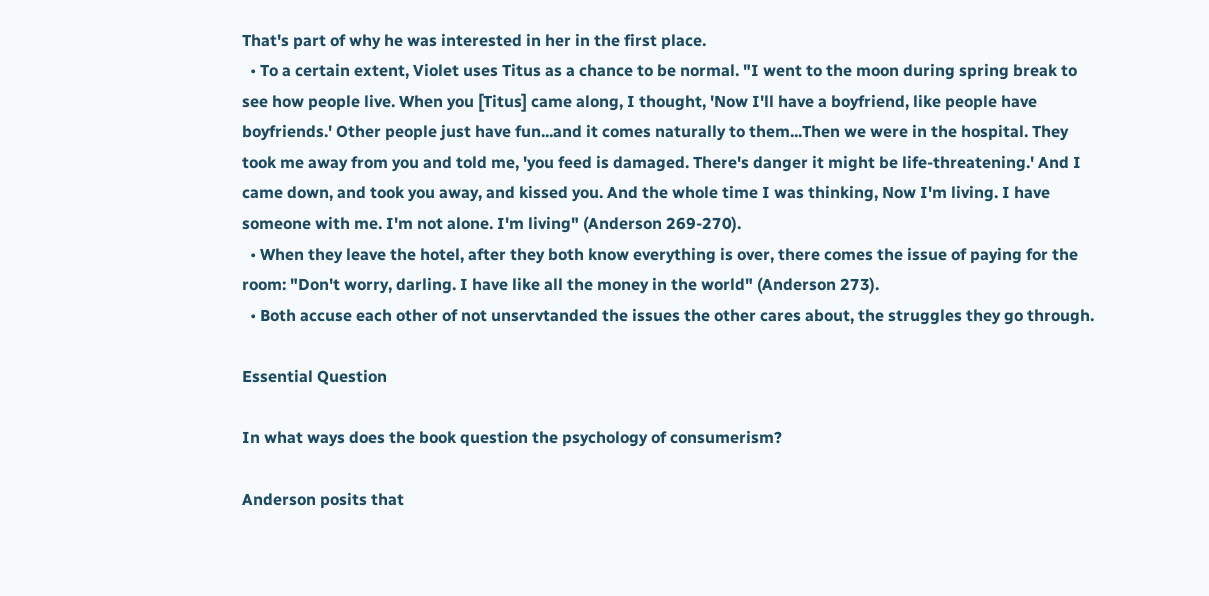That's part of why he was interested in her in the first place.
  • To a certain extent, Violet uses Titus as a chance to be normal. "I went to the moon during spring break to see how people live. When you [Titus] came along, I thought, 'Now I'll have a boyfriend, like people have boyfriends.' Other people just have fun...and it comes naturally to them...Then we were in the hospital. They took me away from you and told me, 'you feed is damaged. There's danger it might be life-threatening.' And I came down, and took you away, and kissed you. And the whole time I was thinking, Now I'm living. I have someone with me. I'm not alone. I'm living" (Anderson 269-270).
  • When they leave the hotel, after they both know everything is over, there comes the issue of paying for the room: "Don't worry, darling. I have like all the money in the world" (Anderson 273).
  • Both accuse each other of not unservtanded the issues the other cares about, the struggles they go through.

Essential Question

In what ways does the book question the psychology of consumerism?

Anderson posits that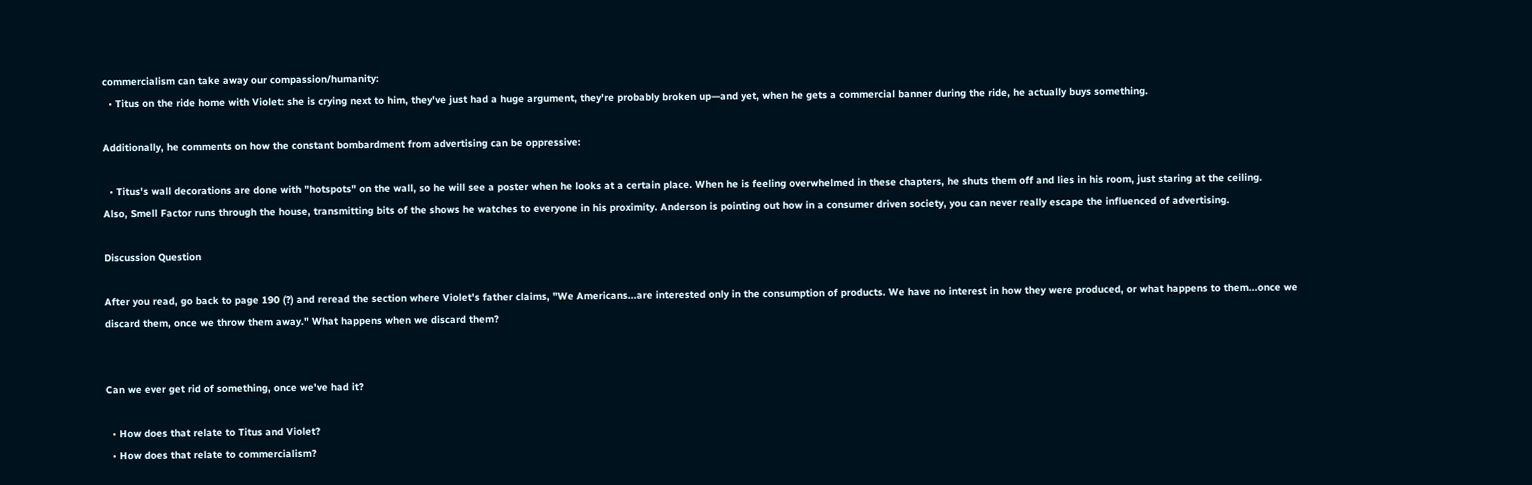commercialism can take away our compassion/humanity:
  • Titus on the ride home with Violet: she is crying next to him, they've just had a huge argument, they're probably broken up—and yet, when he gets a commercial banner during the ride, he actually buys something.

Additionally, he comments on how the constant bombardment from advertising can be oppressive:

  • Titus's wall decorations are done with "hotspots" on the wall, so he will see a poster when he looks at a certain place. When he is feeling overwhelmed in these chapters, he shuts them off and lies in his room, just staring at the ceiling.
Also, Smell Factor runs through the house, transmitting bits of the shows he watches to everyone in his proximity. Anderson is pointing out how in a consumer driven society, you can never really escape the influenced of advertising.

Discussion Question

After you read, go back to page 190 (?) and reread the section where Violet's father claims, "We Americans...are interested only in the consumption of products. We have no interest in how they were produced, or what happens to them...once we discard them, once we throw them away." What happens when we discard them?


Can we ever get rid of something, once we've had it?

  • How does that relate to Titus and Violet?
  • How does that relate to commercialism?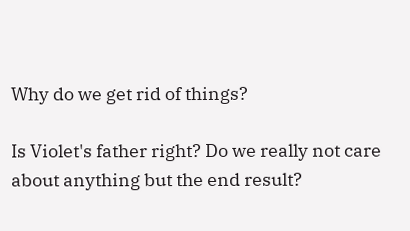Why do we get rid of things?

Is Violet's father right? Do we really not care about anything but the end result?